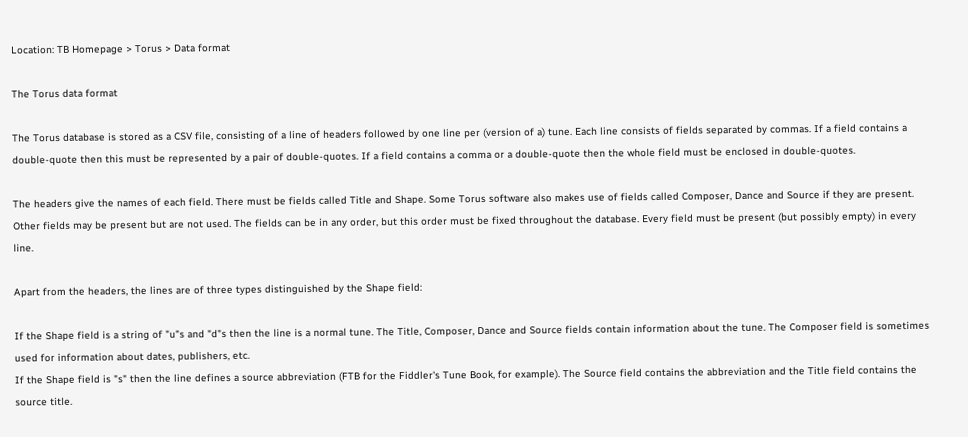Location: TB Homepage > Torus > Data format

The Torus data format

The Torus database is stored as a CSV file, consisting of a line of headers followed by one line per (version of a) tune. Each line consists of fields separated by commas. If a field contains a double-quote then this must be represented by a pair of double-quotes. If a field contains a comma or a double-quote then the whole field must be enclosed in double-quotes.

The headers give the names of each field. There must be fields called Title and Shape. Some Torus software also makes use of fields called Composer, Dance and Source if they are present. Other fields may be present but are not used. The fields can be in any order, but this order must be fixed throughout the database. Every field must be present (but possibly empty) in every line.

Apart from the headers, the lines are of three types distinguished by the Shape field:

If the Shape field is a string of "u"s and "d"s then the line is a normal tune. The Title, Composer, Dance and Source fields contain information about the tune. The Composer field is sometimes used for information about dates, publishers, etc.
If the Shape field is "s" then the line defines a source abbreviation (FTB for the Fiddler's Tune Book, for example). The Source field contains the abbreviation and the Title field contains the source title.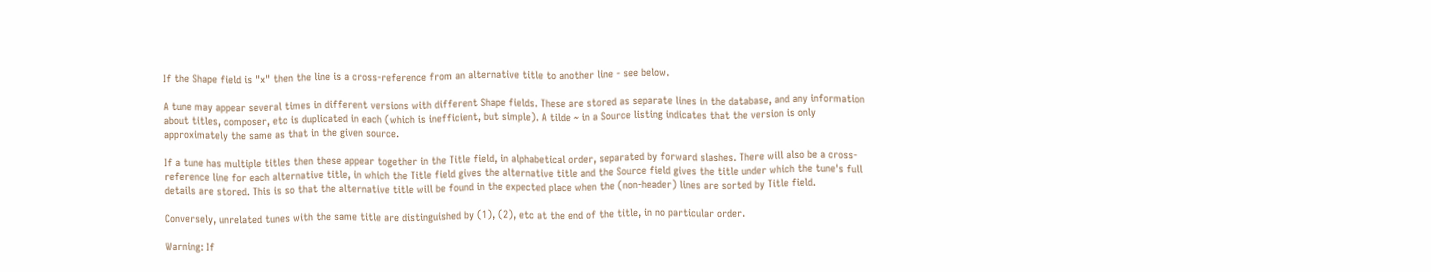If the Shape field is "x" then the line is a cross-reference from an alternative title to another line - see below.

A tune may appear several times in different versions with different Shape fields. These are stored as separate lines in the database, and any information about titles, composer, etc is duplicated in each (which is inefficient, but simple). A tilde ~ in a Source listing indicates that the version is only approximately the same as that in the given source.

If a tune has multiple titles then these appear together in the Title field, in alphabetical order, separated by forward slashes. There will also be a cross-reference line for each alternative title, in which the Title field gives the alternative title and the Source field gives the title under which the tune's full details are stored. This is so that the alternative title will be found in the expected place when the (non-header) lines are sorted by Title field.

Conversely, unrelated tunes with the same title are distinguished by (1), (2), etc at the end of the title, in no particular order.

Warning: If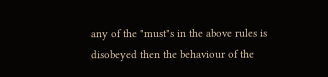any of the "must"s in the above rules is disobeyed then the behaviour of the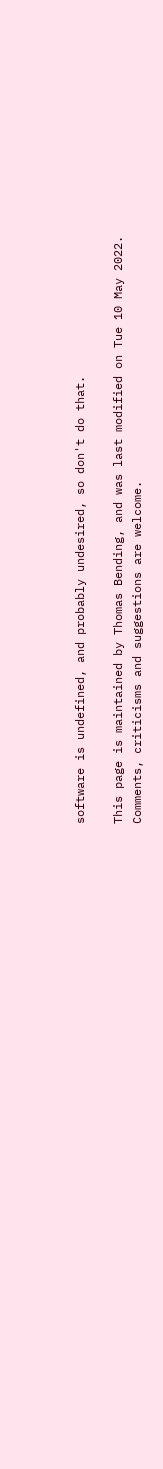software is undefined, and probably undesired, so don't do that.

This page is maintained by Thomas Bending, and was last modified on Tue 10 May 2022.
Comments, criticisms and suggestions are welcome.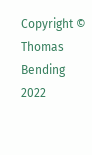Copyright © Thomas Bending 2022